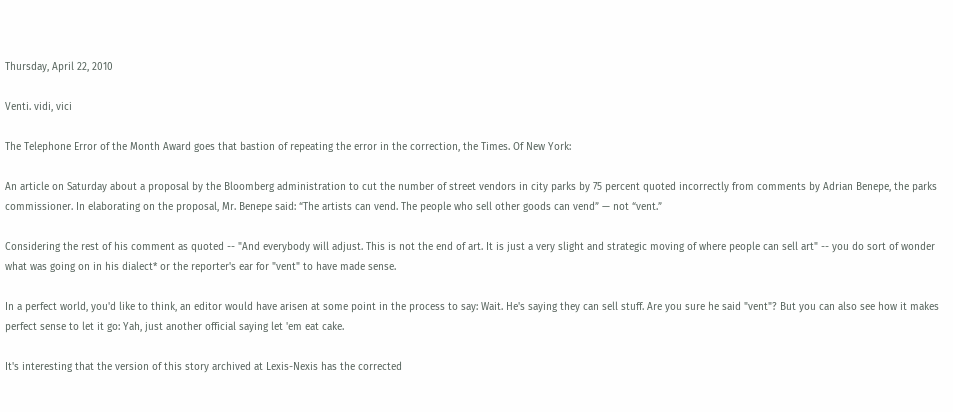Thursday, April 22, 2010

Venti. vidi, vici

The Telephone Error of the Month Award goes that bastion of repeating the error in the correction, the Times. Of New York:

An article on Saturday about a proposal by the Bloomberg administration to cut the number of street vendors in city parks by 75 percent quoted incorrectly from comments by Adrian Benepe, the parks commissioner. In elaborating on the proposal, Mr. Benepe said: “The artists can vend. The people who sell other goods can vend” — not “vent.”

Considering the rest of his comment as quoted -- "And everybody will adjust. This is not the end of art. It is just a very slight and strategic moving of where people can sell art" -- you do sort of wonder what was going on in his dialect* or the reporter's ear for "vent" to have made sense.

In a perfect world, you'd like to think, an editor would have arisen at some point in the process to say: Wait. He's saying they can sell stuff. Are you sure he said "vent"? But you can also see how it makes perfect sense to let it go: Yah, just another official saying let 'em eat cake.

It's interesting that the version of this story archived at Lexis-Nexis has the corrected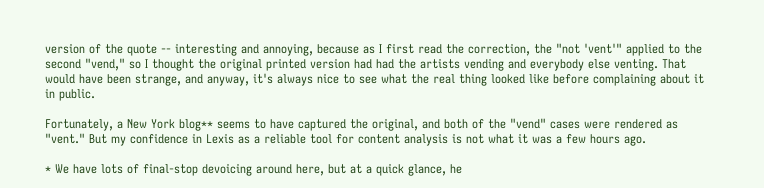version of the quote -- interesting and annoying, because as I first read the correction, the "not 'vent'" applied to the second "vend," so I thought the original printed version had had the artists vending and everybody else venting. That would have been strange, and anyway, it's always nice to see what the real thing looked like before complaining about it in public.

Fortunately, a New York blog** seems to have captured the original, and both of the "vend" cases were rendered as "vent." But my confidence in Lexis as a reliable tool for content analysis is not what it was a few hours ago.

* We have lots of final-stop devoicing around here, but at a quick glance, he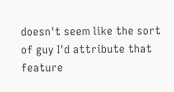doesn't seem like the sort of guy I'd attribute that feature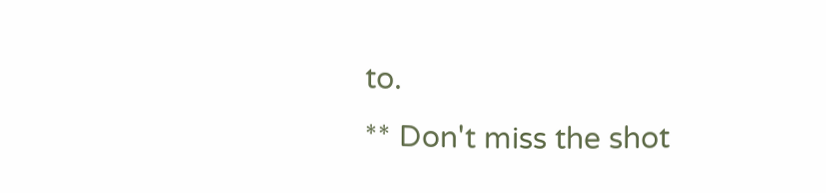to.
** Don't miss the shot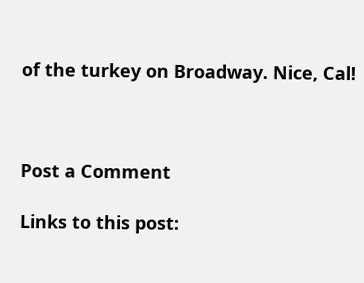of the turkey on Broadway. Nice, Cal!



Post a Comment

Links to this post: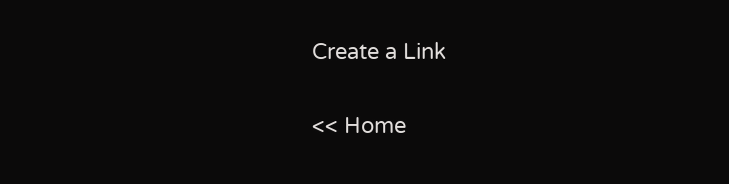Create a Link

<< Home